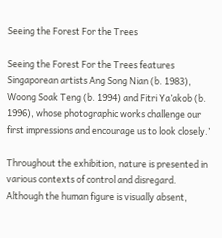Seeing the Forest For the Trees

Seeing the Forest For the Trees features Singaporean artists Ang Song Nian (b. 1983), Woong Soak Teng (b. 1994) and Fitri Ya’akob (b. 1996), whose photographic works challenge our first impressions and encourage us to look closely.’

Throughout the exhibition, nature is presented in various contexts of control and disregard. Although the human figure is visually absent,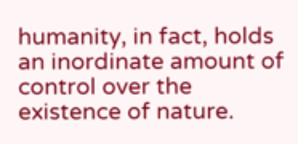humanity, in fact, holds an inordinate amount of control over the existence of nature.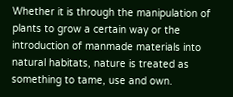Whether it is through the manipulation of plants to grow a certain way or the introduction of manmade materials into natural habitats, nature is treated as something to tame, use and own.